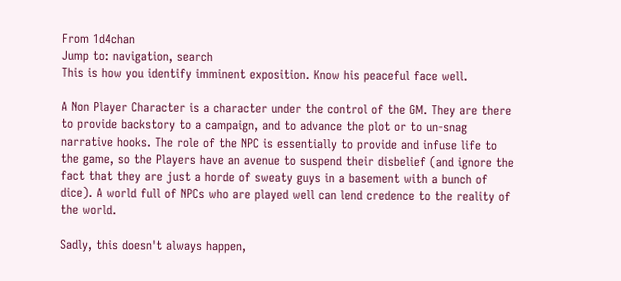From 1d4chan
Jump to: navigation, search
This is how you identify imminent exposition. Know his peaceful face well.

A Non Player Character is a character under the control of the GM. They are there to provide backstory to a campaign, and to advance the plot or to un-snag narrative hooks. The role of the NPC is essentially to provide and infuse life to the game, so the Players have an avenue to suspend their disbelief (and ignore the fact that they are just a horde of sweaty guys in a basement with a bunch of dice). A world full of NPCs who are played well can lend credence to the reality of the world.

Sadly, this doesn't always happen,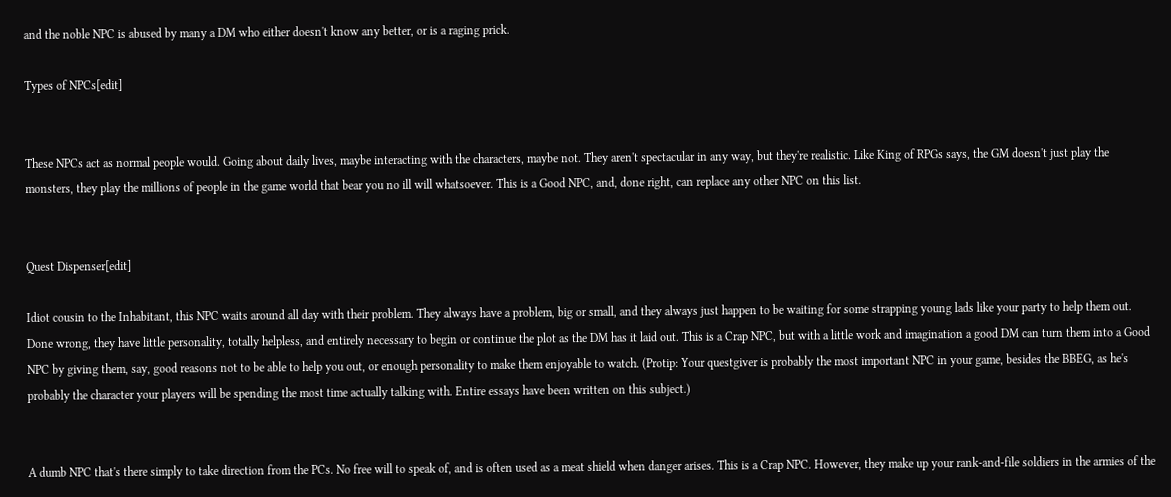and the noble NPC is abused by many a DM who either doesn't know any better, or is a raging prick.

Types of NPCs[edit]


These NPCs act as normal people would. Going about daily lives, maybe interacting with the characters, maybe not. They aren't spectacular in any way, but they're realistic. Like King of RPGs says, the GM doesn't just play the monsters, they play the millions of people in the game world that bear you no ill will whatsoever. This is a Good NPC, and, done right, can replace any other NPC on this list.


Quest Dispenser[edit]

Idiot cousin to the Inhabitant, this NPC waits around all day with their problem. They always have a problem, big or small, and they always just happen to be waiting for some strapping young lads like your party to help them out. Done wrong, they have little personality, totally helpless, and entirely necessary to begin or continue the plot as the DM has it laid out. This is a Crap NPC, but with a little work and imagination a good DM can turn them into a Good NPC by giving them, say, good reasons not to be able to help you out, or enough personality to make them enjoyable to watch. (Protip: Your questgiver is probably the most important NPC in your game, besides the BBEG, as he's probably the character your players will be spending the most time actually talking with. Entire essays have been written on this subject.)


A dumb NPC that's there simply to take direction from the PCs. No free will to speak of, and is often used as a meat shield when danger arises. This is a Crap NPC. However, they make up your rank-and-file soldiers in the armies of the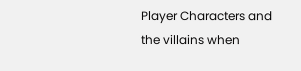Player Characters and the villains when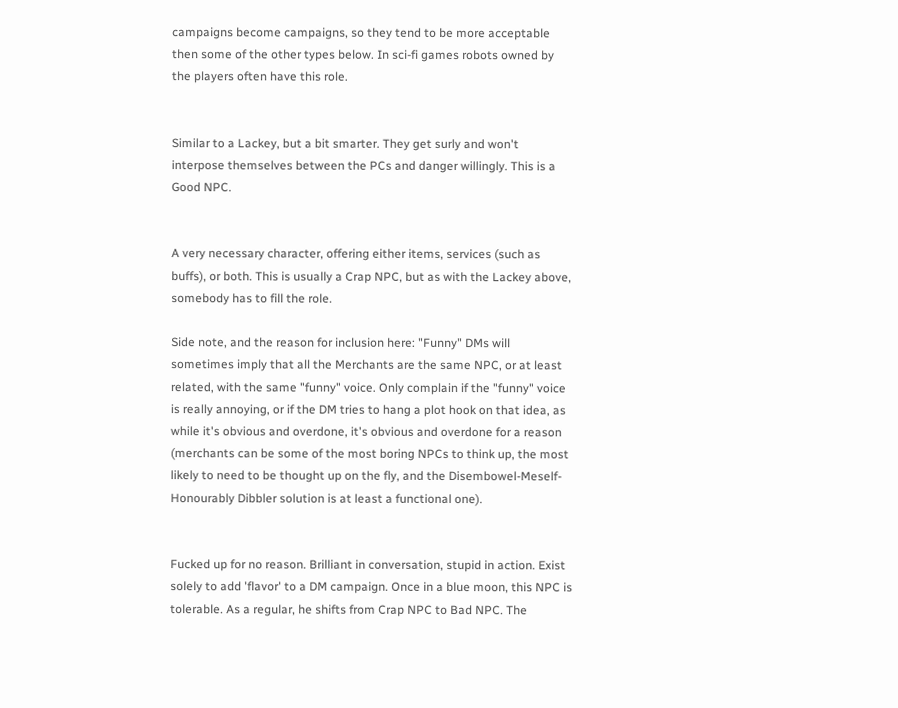campaigns become campaigns, so they tend to be more acceptable then some of the other types below. In sci-fi games robots owned by the players often have this role.


Similar to a Lackey, but a bit smarter. They get surly and won't interpose themselves between the PCs and danger willingly. This is a Good NPC.


A very necessary character, offering either items, services (such as buffs), or both. This is usually a Crap NPC, but as with the Lackey above, somebody has to fill the role.

Side note, and the reason for inclusion here: "Funny" DMs will sometimes imply that all the Merchants are the same NPC, or at least related, with the same "funny" voice. Only complain if the "funny" voice is really annoying, or if the DM tries to hang a plot hook on that idea, as while it's obvious and overdone, it's obvious and overdone for a reason (merchants can be some of the most boring NPCs to think up, the most likely to need to be thought up on the fly, and the Disembowel-Meself-Honourably Dibbler solution is at least a functional one).


Fucked up for no reason. Brilliant in conversation, stupid in action. Exist solely to add 'flavor' to a DM campaign. Once in a blue moon, this NPC is tolerable. As a regular, he shifts from Crap NPC to Bad NPC. The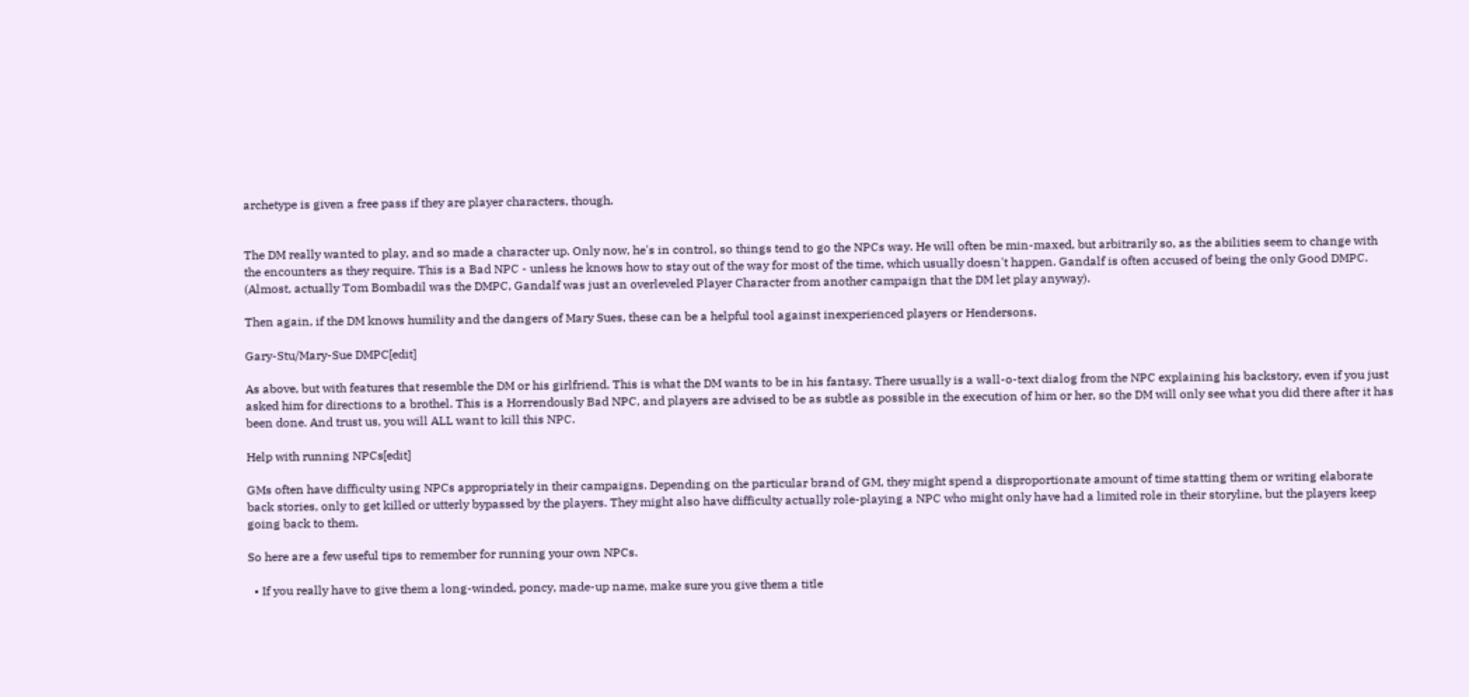archetype is given a free pass if they are player characters, though.


The DM really wanted to play, and so made a character up. Only now, he's in control, so things tend to go the NPCs way. He will often be min-maxed, but arbitrarily so, as the abilities seem to change with the encounters as they require. This is a Bad NPC - unless he knows how to stay out of the way for most of the time, which usually doesn't happen. Gandalf is often accused of being the only Good DMPC. (Almost, actually Tom Bombadil was the DMPC, Gandalf was just an overleveled Player Character from another campaign that the DM let play anyway).

Then again, if the DM knows humility and the dangers of Mary Sues, these can be a helpful tool against inexperienced players or Hendersons.

Gary-Stu/Mary-Sue DMPC[edit]

As above, but with features that resemble the DM or his girlfriend. This is what the DM wants to be in his fantasy. There usually is a wall-o-text dialog from the NPC explaining his backstory, even if you just asked him for directions to a brothel. This is a Horrendously Bad NPC, and players are advised to be as subtle as possible in the execution of him or her, so the DM will only see what you did there after it has been done. And trust us, you will ALL want to kill this NPC.

Help with running NPCs[edit]

GMs often have difficulty using NPCs appropriately in their campaigns. Depending on the particular brand of GM, they might spend a disproportionate amount of time statting them or writing elaborate back stories, only to get killed or utterly bypassed by the players. They might also have difficulty actually role-playing a NPC who might only have had a limited role in their storyline, but the players keep going back to them.

So here are a few useful tips to remember for running your own NPCs.

  • If you really have to give them a long-winded, poncy, made-up name, make sure you give them a title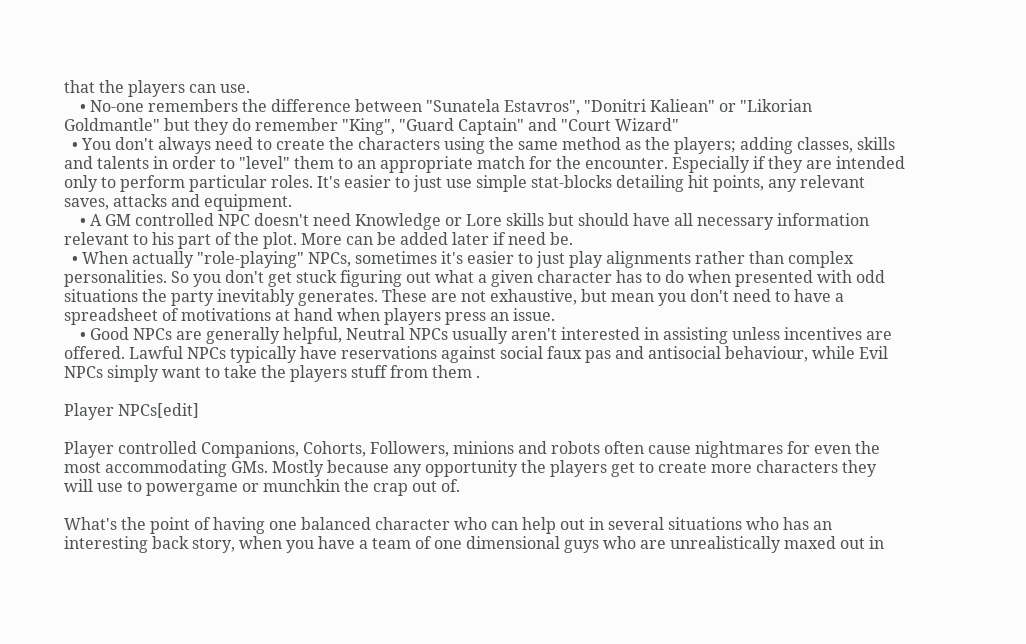that the players can use.
    • No-one remembers the difference between "Sunatela Estavros", "Donitri Kaliean" or "Likorian Goldmantle" but they do remember "King", "Guard Captain" and "Court Wizard"
  • You don't always need to create the characters using the same method as the players; adding classes, skills and talents in order to "level" them to an appropriate match for the encounter. Especially if they are intended only to perform particular roles. It's easier to just use simple stat-blocks detailing hit points, any relevant saves, attacks and equipment.
    • A GM controlled NPC doesn't need Knowledge or Lore skills but should have all necessary information relevant to his part of the plot. More can be added later if need be.
  • When actually "role-playing" NPCs, sometimes it's easier to just play alignments rather than complex personalities. So you don't get stuck figuring out what a given character has to do when presented with odd situations the party inevitably generates. These are not exhaustive, but mean you don't need to have a spreadsheet of motivations at hand when players press an issue.
    • Good NPCs are generally helpful, Neutral NPCs usually aren't interested in assisting unless incentives are offered. Lawful NPCs typically have reservations against social faux pas and antisocial behaviour, while Evil NPCs simply want to take the players stuff from them .

Player NPCs[edit]

Player controlled Companions, Cohorts, Followers, minions and robots often cause nightmares for even the most accommodating GMs. Mostly because any opportunity the players get to create more characters they will use to powergame or munchkin the crap out of.

What's the point of having one balanced character who can help out in several situations who has an interesting back story, when you have a team of one dimensional guys who are unrealistically maxed out in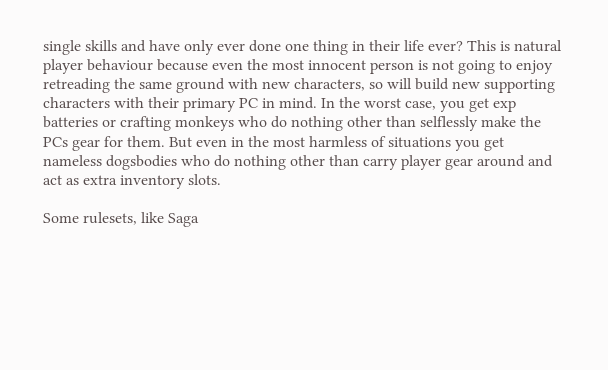single skills and have only ever done one thing in their life ever? This is natural player behaviour because even the most innocent person is not going to enjoy retreading the same ground with new characters, so will build new supporting characters with their primary PC in mind. In the worst case, you get exp batteries or crafting monkeys who do nothing other than selflessly make the PCs gear for them. But even in the most harmless of situations you get nameless dogsbodies who do nothing other than carry player gear around and act as extra inventory slots.

Some rulesets, like Saga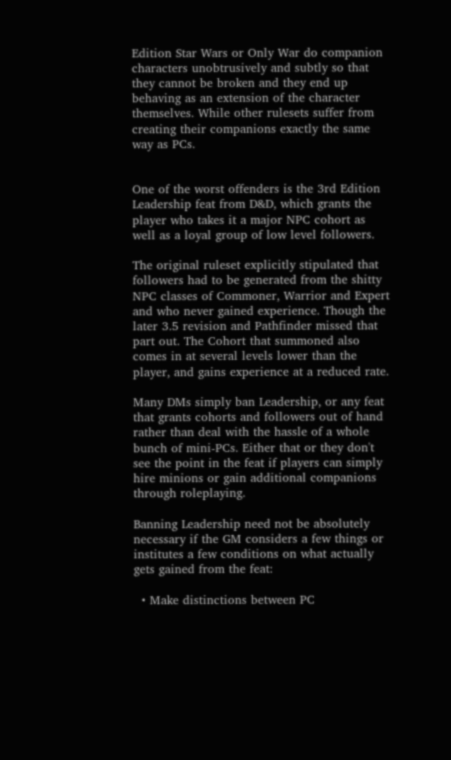Edition Star Wars or Only War do companion characters unobtrusively and subtly so that they cannot be broken and they end up behaving as an extension of the character themselves. While other rulesets suffer from creating their companions exactly the same way as PCs.


One of the worst offenders is the 3rd Edition Leadership feat from D&D, which grants the player who takes it a major NPC cohort as well as a loyal group of low level followers.

The original ruleset explicitly stipulated that followers had to be generated from the shitty NPC classes of Commoner, Warrior and Expert and who never gained experience. Though the later 3.5 revision and Pathfinder missed that part out. The Cohort that summoned also comes in at several levels lower than the player, and gains experience at a reduced rate.

Many DMs simply ban Leadership, or any feat that grants cohorts and followers out of hand rather than deal with the hassle of a whole bunch of mini-PCs. Either that or they don't see the point in the feat if players can simply hire minions or gain additional companions through roleplaying.

Banning Leadership need not be absolutely necessary if the GM considers a few things or institutes a few conditions on what actually gets gained from the feat:

  • Make distinctions between PC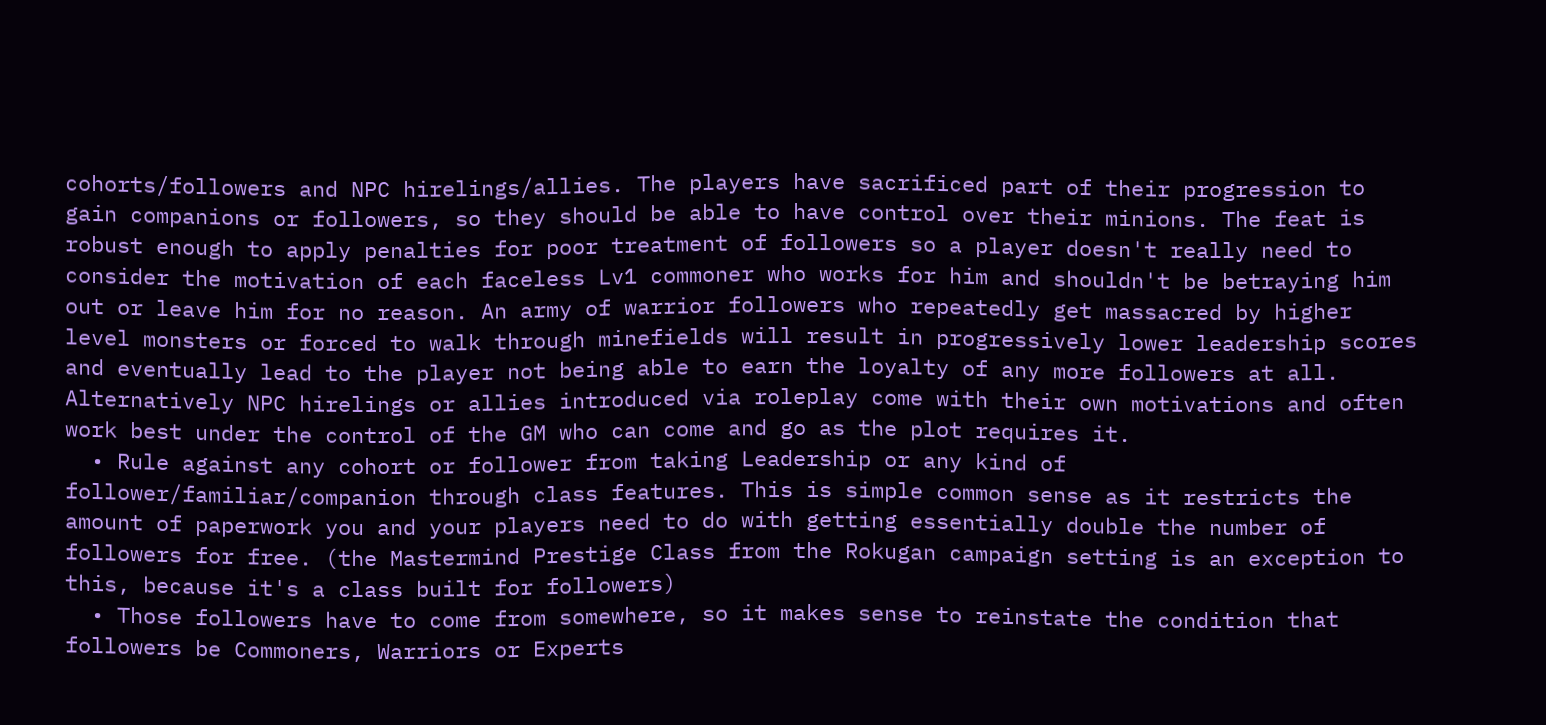cohorts/followers and NPC hirelings/allies. The players have sacrificed part of their progression to gain companions or followers, so they should be able to have control over their minions. The feat is robust enough to apply penalties for poor treatment of followers so a player doesn't really need to consider the motivation of each faceless Lv1 commoner who works for him and shouldn't be betraying him out or leave him for no reason. An army of warrior followers who repeatedly get massacred by higher level monsters or forced to walk through minefields will result in progressively lower leadership scores and eventually lead to the player not being able to earn the loyalty of any more followers at all. Alternatively NPC hirelings or allies introduced via roleplay come with their own motivations and often work best under the control of the GM who can come and go as the plot requires it.
  • Rule against any cohort or follower from taking Leadership or any kind of follower/familiar/companion through class features. This is simple common sense as it restricts the amount of paperwork you and your players need to do with getting essentially double the number of followers for free. (the Mastermind Prestige Class from the Rokugan campaign setting is an exception to this, because it's a class built for followers)
  • Those followers have to come from somewhere, so it makes sense to reinstate the condition that followers be Commoners, Warriors or Experts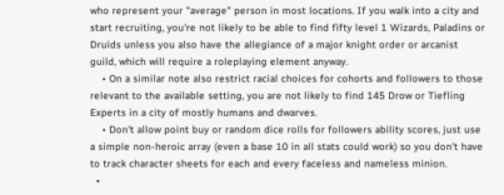who represent your "average" person in most locations. If you walk into a city and start recruiting, you're not likely to be able to find fifty level 1 Wizards, Paladins or Druids unless you also have the allegiance of a major knight order or arcanist guild, which will require a roleplaying element anyway.
    • On a similar note also restrict racial choices for cohorts and followers to those relevant to the available setting, you are not likely to find 145 Drow or Tiefling Experts in a city of mostly humans and dwarves.
    • Don't allow point buy or random dice rolls for followers ability scores, just use a simple non-heroic array (even a base 10 in all stats could work) so you don't have to track character sheets for each and every faceless and nameless minion.
  •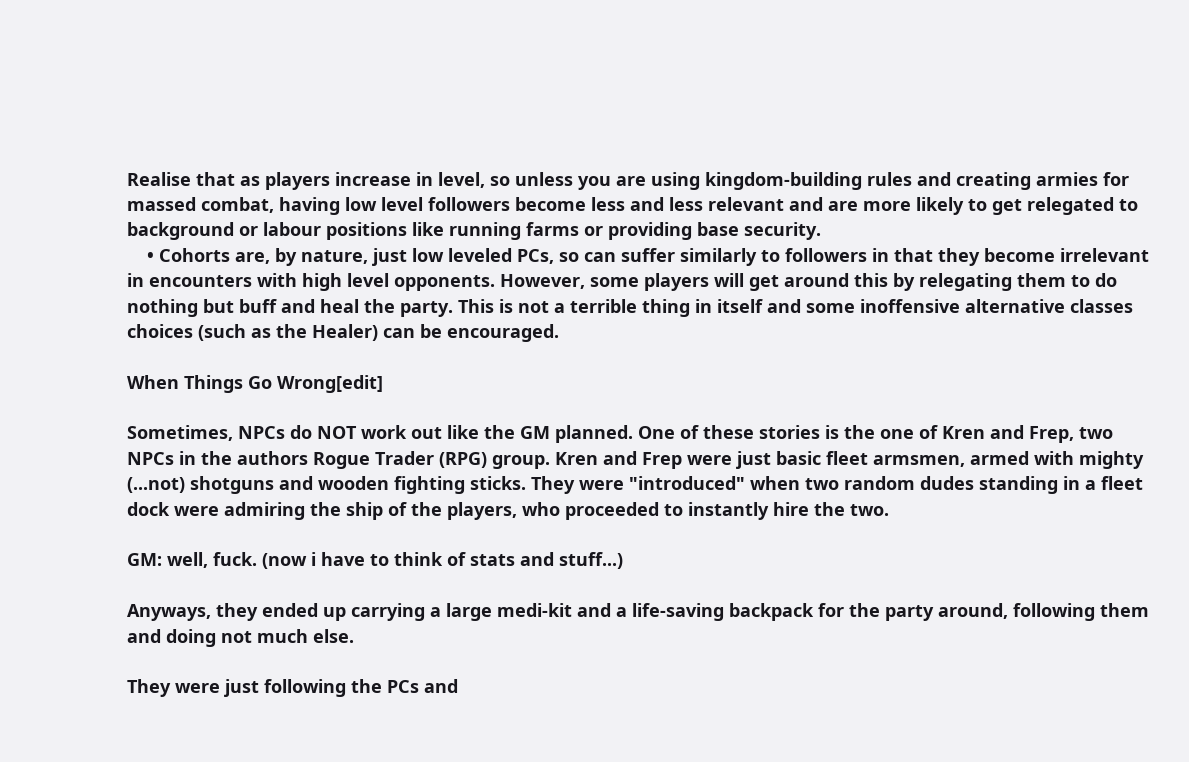Realise that as players increase in level, so unless you are using kingdom-building rules and creating armies for massed combat, having low level followers become less and less relevant and are more likely to get relegated to background or labour positions like running farms or providing base security.
    • Cohorts are, by nature, just low leveled PCs, so can suffer similarly to followers in that they become irrelevant in encounters with high level opponents. However, some players will get around this by relegating them to do nothing but buff and heal the party. This is not a terrible thing in itself and some inoffensive alternative classes choices (such as the Healer) can be encouraged.

When Things Go Wrong[edit]

Sometimes, NPCs do NOT work out like the GM planned. One of these stories is the one of Kren and Frep, two NPCs in the authors Rogue Trader (RPG) group. Kren and Frep were just basic fleet armsmen, armed with mighty (...not) shotguns and wooden fighting sticks. They were "introduced" when two random dudes standing in a fleet dock were admiring the ship of the players, who proceeded to instantly hire the two.

GM: well, fuck. (now i have to think of stats and stuff...)

Anyways, they ended up carrying a large medi-kit and a life-saving backpack for the party around, following them and doing not much else.

They were just following the PCs and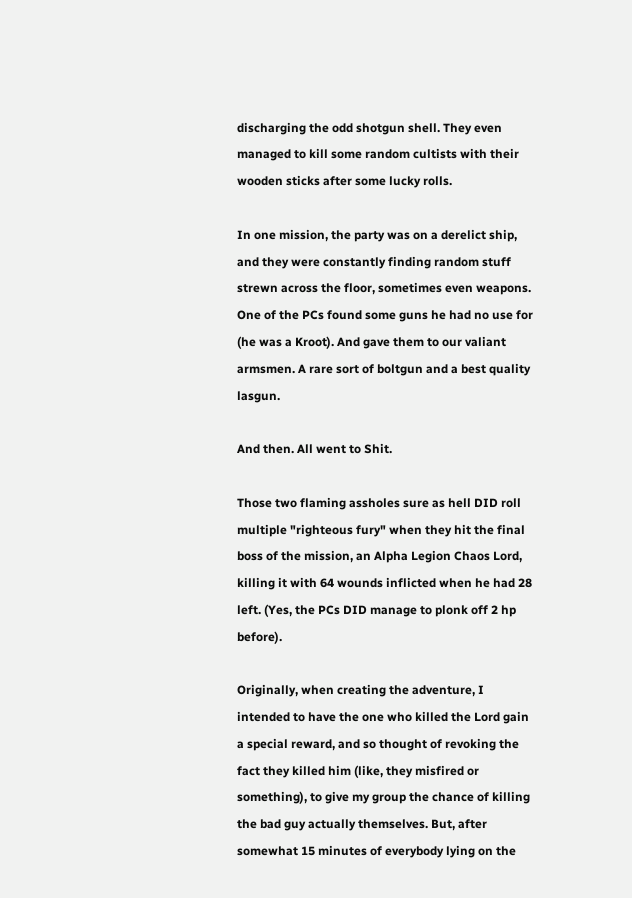discharging the odd shotgun shell. They even managed to kill some random cultists with their wooden sticks after some lucky rolls.

In one mission, the party was on a derelict ship, and they were constantly finding random stuff strewn across the floor, sometimes even weapons. One of the PCs found some guns he had no use for (he was a Kroot). And gave them to our valiant armsmen. A rare sort of boltgun and a best quality lasgun.

And then. All went to Shit.

Those two flaming assholes sure as hell DID roll multiple "righteous fury" when they hit the final boss of the mission, an Alpha Legion Chaos Lord, killing it with 64 wounds inflicted when he had 28 left. (Yes, the PCs DID manage to plonk off 2 hp before).

Originally, when creating the adventure, I intended to have the one who killed the Lord gain a special reward, and so thought of revoking the fact they killed him (like, they misfired or something), to give my group the chance of killing the bad guy actually themselves. But, after somewhat 15 minutes of everybody lying on the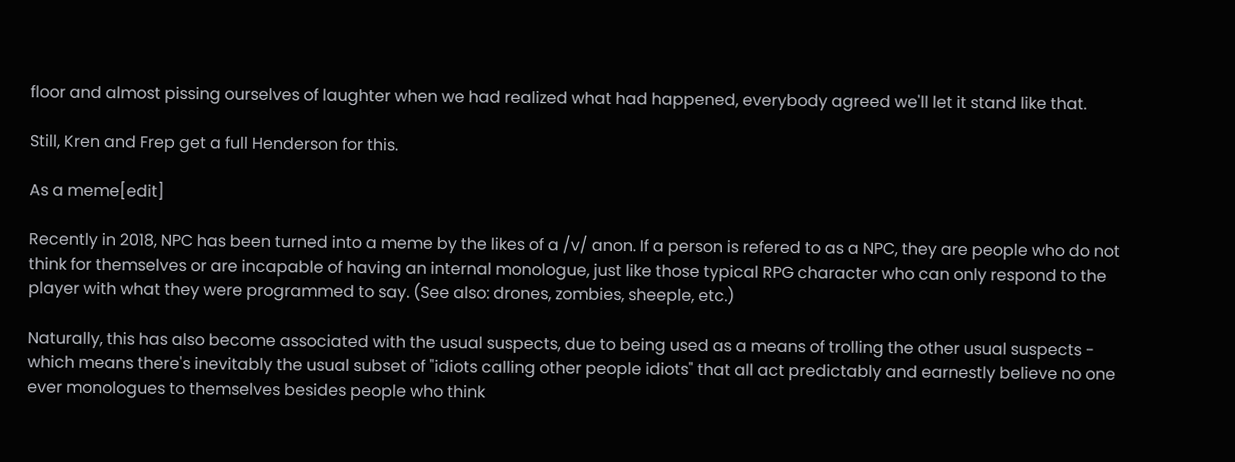floor and almost pissing ourselves of laughter when we had realized what had happened, everybody agreed we'll let it stand like that.

Still, Kren and Frep get a full Henderson for this.

As a meme[edit]

Recently in 2018, NPC has been turned into a meme by the likes of a /v/ anon. If a person is refered to as a NPC, they are people who do not think for themselves or are incapable of having an internal monologue, just like those typical RPG character who can only respond to the player with what they were programmed to say. (See also: drones, zombies, sheeple, etc.)

Naturally, this has also become associated with the usual suspects, due to being used as a means of trolling the other usual suspects - which means there's inevitably the usual subset of "idiots calling other people idiots" that all act predictably and earnestly believe no one ever monologues to themselves besides people who think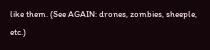like them. (See AGAIN: drones, zombies, sheeple, etc.)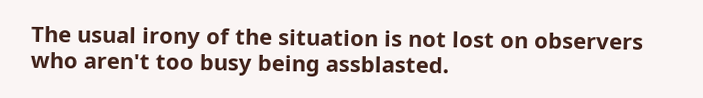The usual irony of the situation is not lost on observers who aren't too busy being assblasted.